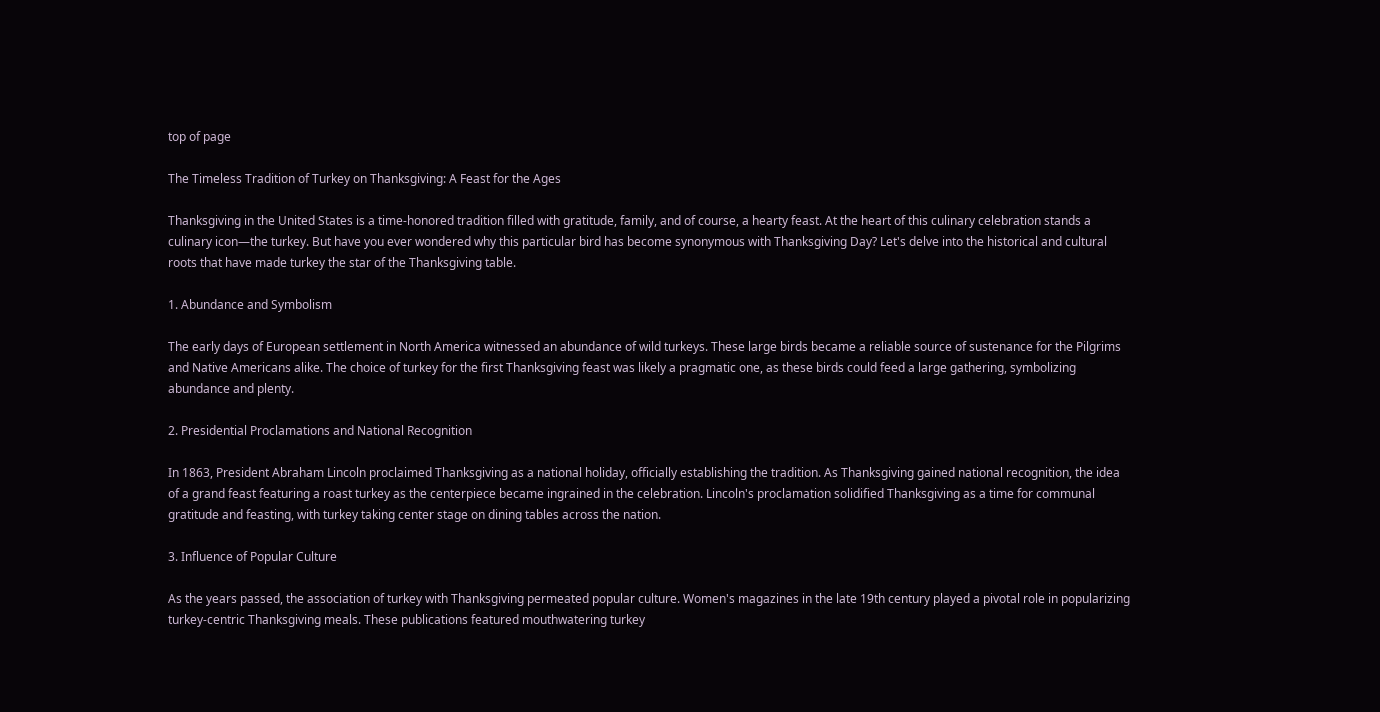top of page

The Timeless Tradition of Turkey on Thanksgiving: A Feast for the Ages

Thanksgiving in the United States is a time-honored tradition filled with gratitude, family, and of course, a hearty feast. At the heart of this culinary celebration stands a culinary icon—the turkey. But have you ever wondered why this particular bird has become synonymous with Thanksgiving Day? Let's delve into the historical and cultural roots that have made turkey the star of the Thanksgiving table.

1. Abundance and Symbolism

The early days of European settlement in North America witnessed an abundance of wild turkeys. These large birds became a reliable source of sustenance for the Pilgrims and Native Americans alike. The choice of turkey for the first Thanksgiving feast was likely a pragmatic one, as these birds could feed a large gathering, symbolizing abundance and plenty.

2. Presidential Proclamations and National Recognition

In 1863, President Abraham Lincoln proclaimed Thanksgiving as a national holiday, officially establishing the tradition. As Thanksgiving gained national recognition, the idea of a grand feast featuring a roast turkey as the centerpiece became ingrained in the celebration. Lincoln's proclamation solidified Thanksgiving as a time for communal gratitude and feasting, with turkey taking center stage on dining tables across the nation.

3. Influence of Popular Culture

As the years passed, the association of turkey with Thanksgiving permeated popular culture. Women's magazines in the late 19th century played a pivotal role in popularizing turkey-centric Thanksgiving meals. These publications featured mouthwatering turkey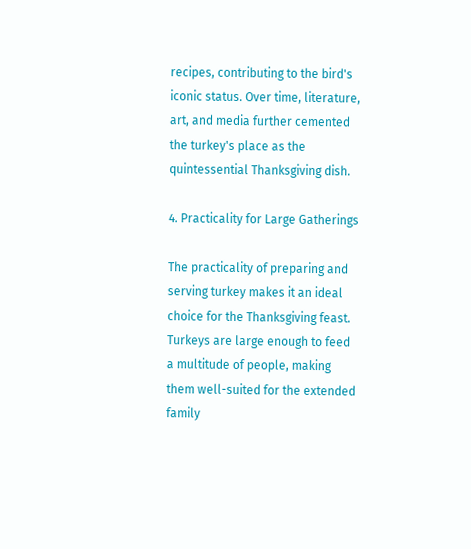recipes, contributing to the bird's iconic status. Over time, literature, art, and media further cemented the turkey's place as the quintessential Thanksgiving dish.

4. Practicality for Large Gatherings

The practicality of preparing and serving turkey makes it an ideal choice for the Thanksgiving feast. Turkeys are large enough to feed a multitude of people, making them well-suited for the extended family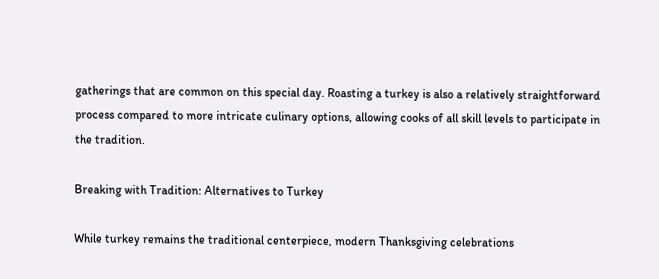gatherings that are common on this special day. Roasting a turkey is also a relatively straightforward process compared to more intricate culinary options, allowing cooks of all skill levels to participate in the tradition.

Breaking with Tradition: Alternatives to Turkey

While turkey remains the traditional centerpiece, modern Thanksgiving celebrations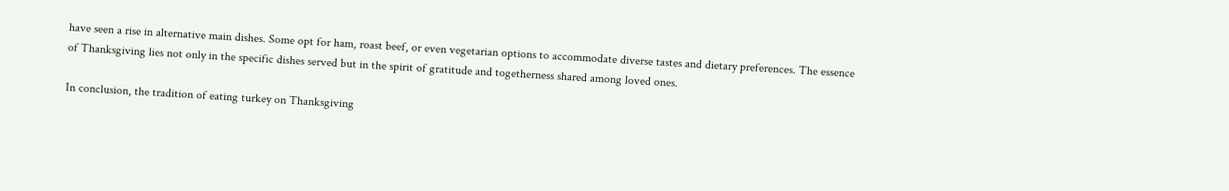have seen a rise in alternative main dishes. Some opt for ham, roast beef, or even vegetarian options to accommodate diverse tastes and dietary preferences. The essence of Thanksgiving lies not only in the specific dishes served but in the spirit of gratitude and togetherness shared among loved ones.

In conclusion, the tradition of eating turkey on Thanksgiving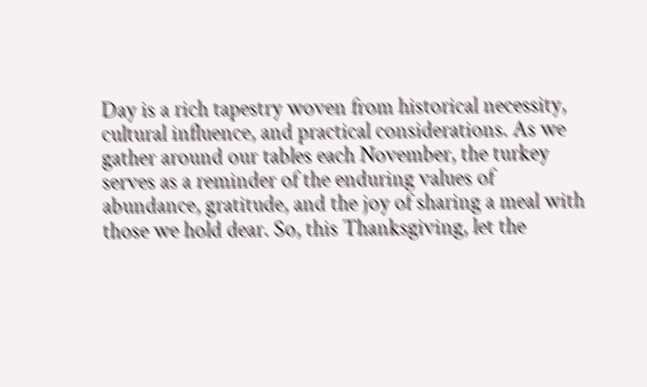Day is a rich tapestry woven from historical necessity, cultural influence, and practical considerations. As we gather around our tables each November, the turkey serves as a reminder of the enduring values of abundance, gratitude, and the joy of sharing a meal with those we hold dear. So, this Thanksgiving, let the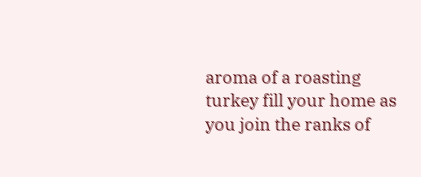aroma of a roasting turkey fill your home as you join the ranks of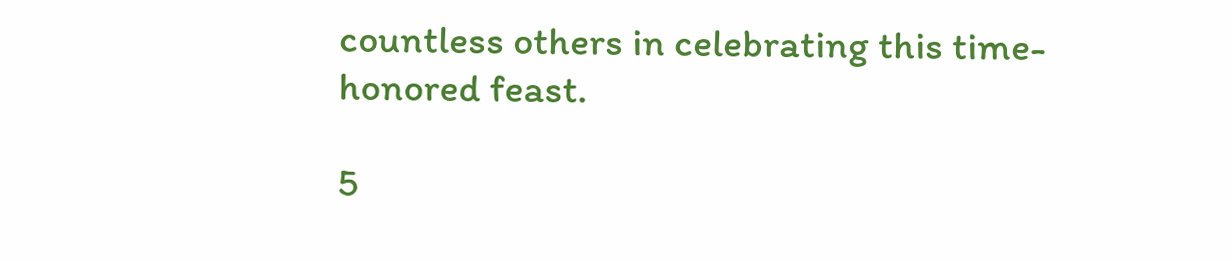countless others in celebrating this time-honored feast.

5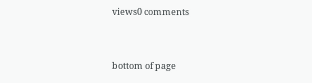views0 comments


bottom of page